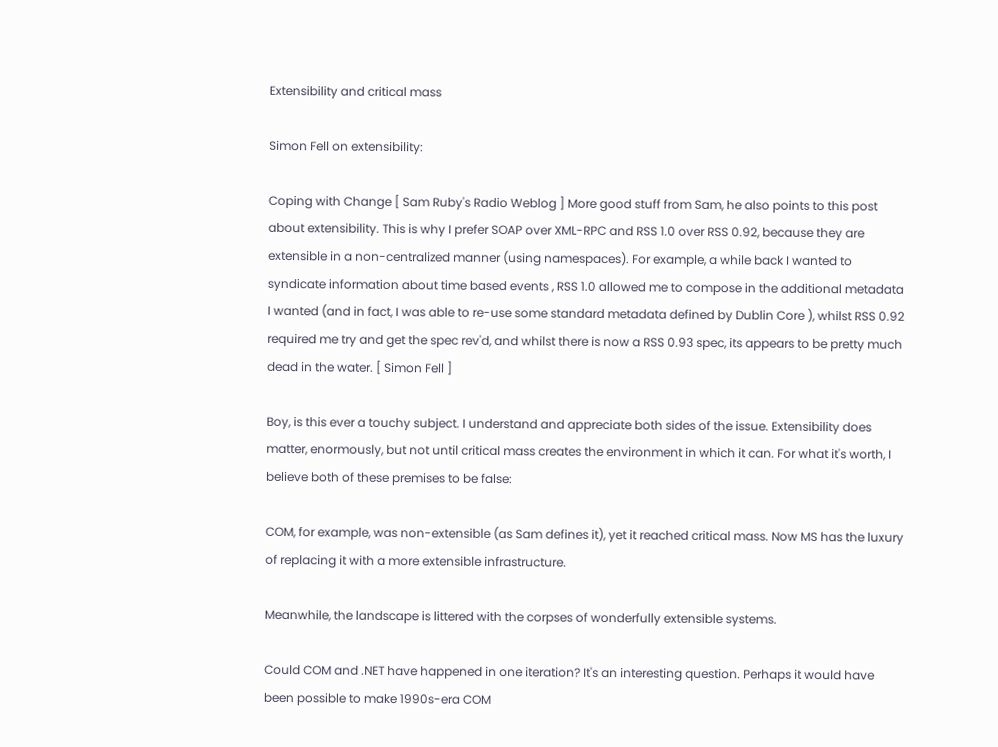Extensibility and critical mass

Simon Fell on extensibility:

Coping with Change [ Sam Ruby's Radio Weblog ] More good stuff from Sam, he also points to this post about extensibility. This is why I prefer SOAP over XML-RPC and RSS 1.0 over RSS 0.92, because they are extensible in a non-centralized manner (using namespaces). For example, a while back I wanted to syndicate information about time based events , RSS 1.0 allowed me to compose in the additional metadata I wanted (and in fact, I was able to re-use some standard metadata defined by Dublin Core ), whilst RSS 0.92 required me try and get the spec rev'd, and whilst there is now a RSS 0.93 spec, its appears to be pretty much dead in the water. [ Simon Fell ]

Boy, is this ever a touchy subject. I understand and appreciate both sides of the issue. Extensibility does matter, enormously, but not until critical mass creates the environment in which it can. For what it's worth, I believe both of these premises to be false:

COM, for example, was non-extensible (as Sam defines it), yet it reached critical mass. Now MS has the luxury of replacing it with a more extensible infrastructure.

Meanwhile, the landscape is littered with the corpses of wonderfully extensible systems.

Could COM and .NET have happened in one iteration? It's an interesting question. Perhaps it would have been possible to make 1990s-era COM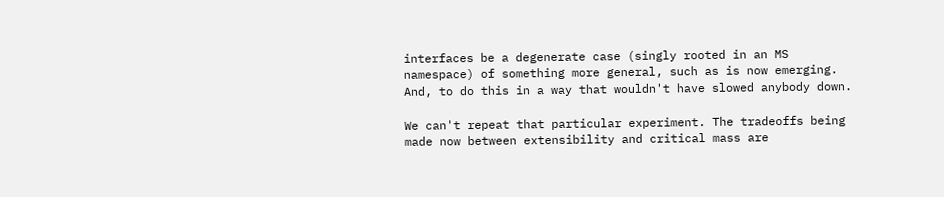interfaces be a degenerate case (singly rooted in an MS namespace) of something more general, such as is now emerging. And, to do this in a way that wouldn't have slowed anybody down.

We can't repeat that particular experiment. The tradeoffs being made now between extensibility and critical mass are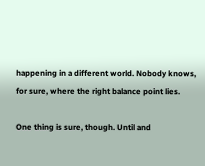happening in a different world. Nobody knows, for sure, where the right balance point lies.

One thing is sure, though. Until and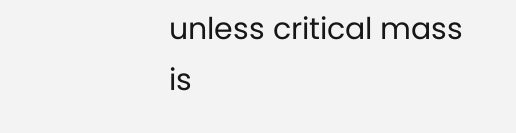unless critical mass is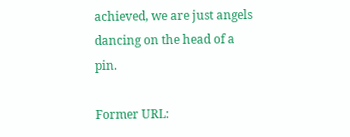achieved, we are just angels dancing on the head of a pin.

Former URL: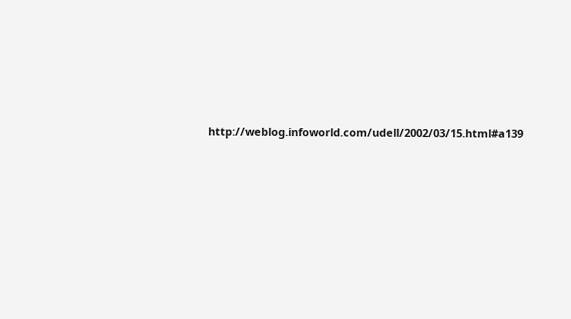http://weblog.infoworld.com/udell/2002/03/15.html#a139